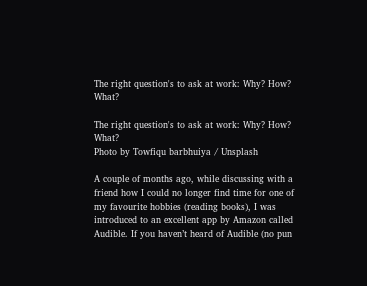The right question's to ask at work: Why? How? What?

The right question's to ask at work: Why? How? What?
Photo by Towfiqu barbhuiya / Unsplash

A couple of months ago, while discussing with a friend how I could no longer find time for one of my favourite hobbies (reading books), I was introduced to an excellent app by Amazon called Audible. If you haven’t heard of Audible (no pun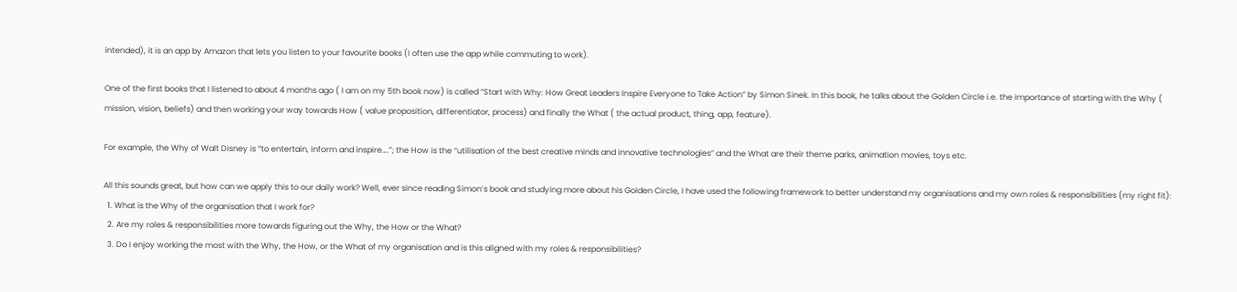intended), it is an app by Amazon that lets you listen to your favourite books (I often use the app while commuting to work).

One of the first books that I listened to about 4 months ago ( I am on my 5th book now) is called “Start with Why: How Great Leaders Inspire Everyone to Take Action” by Simon Sinek. In this book, he talks about the Golden Circle i.e. the importance of starting with the Why ( mission, vision, beliefs) and then working your way towards How ( value proposition, differentiator, process) and finally the What ( the actual product, thing, app, feature).

For example, the Why of Walt Disney is “to entertain, inform and inspire….”; the How is the “utilisation of the best creative minds and innovative technologies” and the What are their theme parks, animation movies, toys etc.

All this sounds great, but how can we apply this to our daily work? Well, ever since reading Simon’s book and studying more about his Golden Circle, I have used the following framework to better understand my organisations and my own roles & responsibilities (my right fit):
  1. What is the Why of the organisation that I work for?
  2. Are my roles & responsibilities more towards figuring out the Why, the How or the What?
  3. Do I enjoy working the most with the Why, the How, or the What of my organisation and is this aligned with my roles & responsibilities?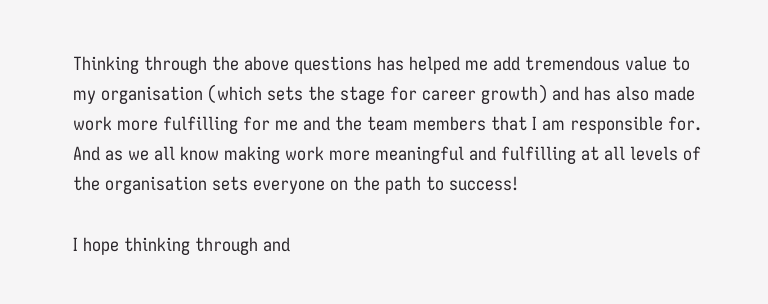Thinking through the above questions has helped me add tremendous value to my organisation (which sets the stage for career growth) and has also made work more fulfilling for me and the team members that I am responsible for. And as we all know making work more meaningful and fulfilling at all levels of the organisation sets everyone on the path to success!

I hope thinking through and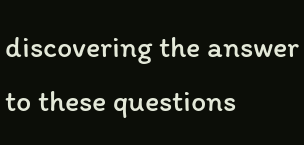discovering the answer to these questions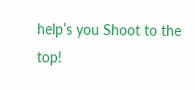help’s you Shoot to the top!